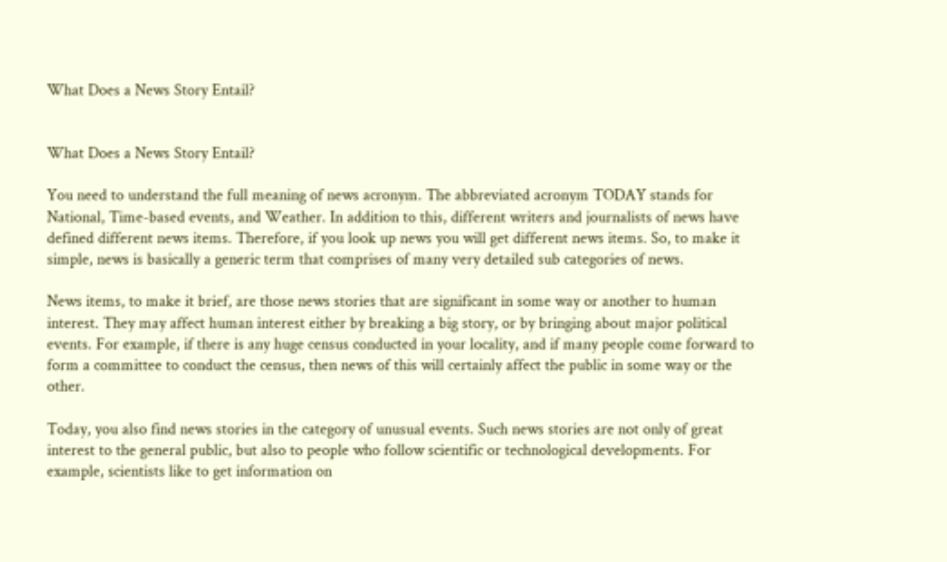What Does a News Story Entail?


What Does a News Story Entail?

You need to understand the full meaning of news acronym. The abbreviated acronym TODAY stands for National, Time-based events, and Weather. In addition to this, different writers and journalists of news have defined different news items. Therefore, if you look up news you will get different news items. So, to make it simple, news is basically a generic term that comprises of many very detailed sub categories of news.

News items, to make it brief, are those news stories that are significant in some way or another to human interest. They may affect human interest either by breaking a big story, or by bringing about major political events. For example, if there is any huge census conducted in your locality, and if many people come forward to form a committee to conduct the census, then news of this will certainly affect the public in some way or the other.

Today, you also find news stories in the category of unusual events. Such news stories are not only of great interest to the general public, but also to people who follow scientific or technological developments. For example, scientists like to get information on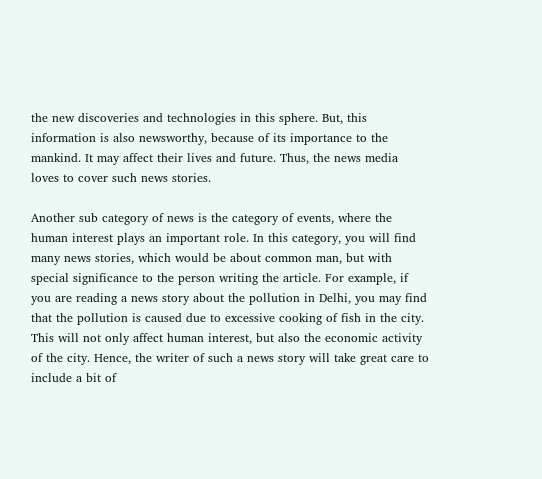the new discoveries and technologies in this sphere. But, this information is also newsworthy, because of its importance to the mankind. It may affect their lives and future. Thus, the news media loves to cover such news stories.

Another sub category of news is the category of events, where the human interest plays an important role. In this category, you will find many news stories, which would be about common man, but with special significance to the person writing the article. For example, if you are reading a news story about the pollution in Delhi, you may find that the pollution is caused due to excessive cooking of fish in the city. This will not only affect human interest, but also the economic activity of the city. Hence, the writer of such a news story will take great care to include a bit of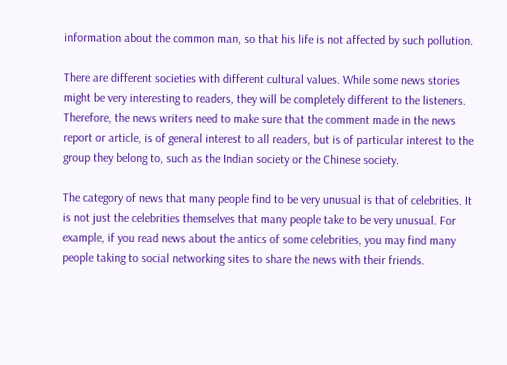information about the common man, so that his life is not affected by such pollution.

There are different societies with different cultural values. While some news stories might be very interesting to readers, they will be completely different to the listeners. Therefore, the news writers need to make sure that the comment made in the news report or article, is of general interest to all readers, but is of particular interest to the group they belong to, such as the Indian society or the Chinese society.

The category of news that many people find to be very unusual is that of celebrities. It is not just the celebrities themselves that many people take to be very unusual. For example, if you read news about the antics of some celebrities, you may find many people taking to social networking sites to share the news with their friends.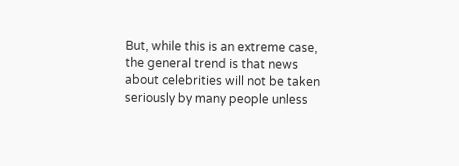But, while this is an extreme case, the general trend is that news about celebrities will not be taken seriously by many people unless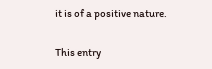it is of a positive nature.

This entry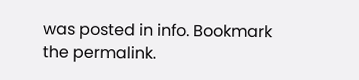was posted in info. Bookmark the permalink.